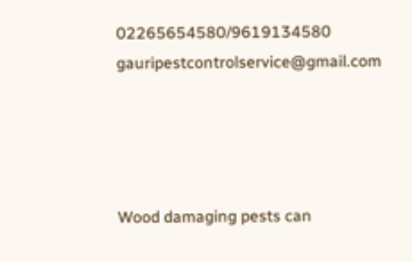02265654580/9619134580 gauripestcontrolservice@gmail.com




Wood damaging pests can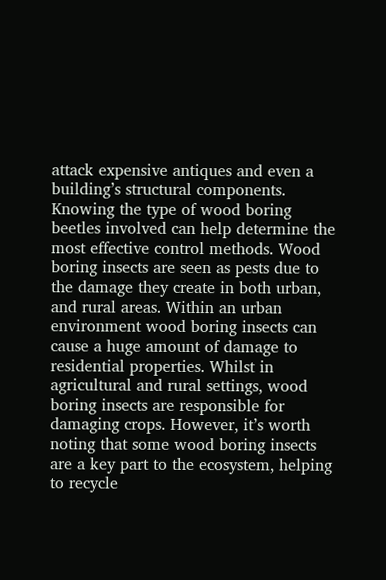attack expensive antiques and even a building’s structural components. Knowing the type of wood boring beetles involved can help determine the most effective control methods. Wood boring insects are seen as pests due to the damage they create in both urban, and rural areas. Within an urban environment wood boring insects can cause a huge amount of damage to residential properties. Whilst in agricultural and rural settings, wood boring insects are responsible for damaging crops. However, it’s worth noting that some wood boring insects are a key part to the ecosystem, helping to recycle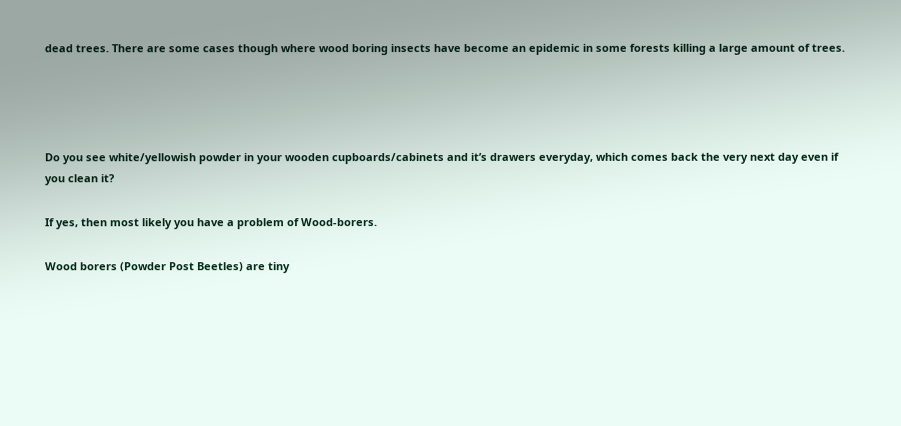dead trees. There are some cases though where wood boring insects have become an epidemic in some forests killing a large amount of trees.




Do you see white/yellowish powder in your wooden cupboards/cabinets and it’s drawers everyday, which comes back the very next day even if you clean it?

If yes, then most likely you have a problem of Wood-borers.

Wood borers (Powder Post Beetles) are tiny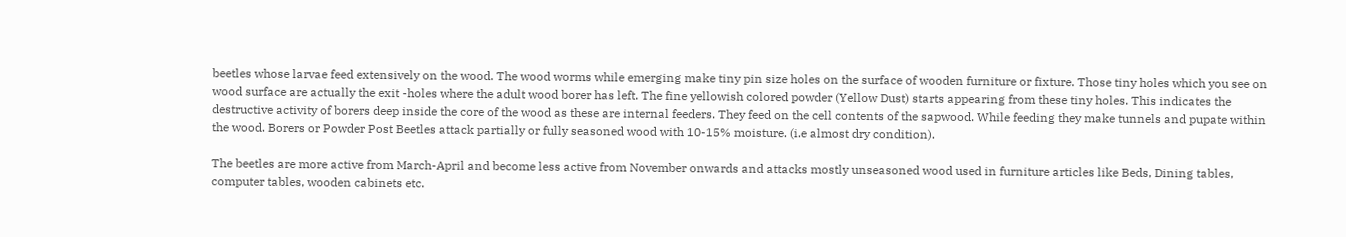beetles whose larvae feed extensively on the wood. The wood worms while emerging make tiny pin size holes on the surface of wooden furniture or fixture. Those tiny holes which you see on wood surface are actually the exit -holes where the adult wood borer has left. The fine yellowish colored powder (Yellow Dust) starts appearing from these tiny holes. This indicates the destructive activity of borers deep inside the core of the wood as these are internal feeders. They feed on the cell contents of the sapwood. While feeding they make tunnels and pupate within the wood. Borers or Powder Post Beetles attack partially or fully seasoned wood with 10-15% moisture. (i.e almost dry condition).

The beetles are more active from March-April and become less active from November onwards and attacks mostly unseasoned wood used in furniture articles like Beds, Dining tables, computer tables, wooden cabinets etc.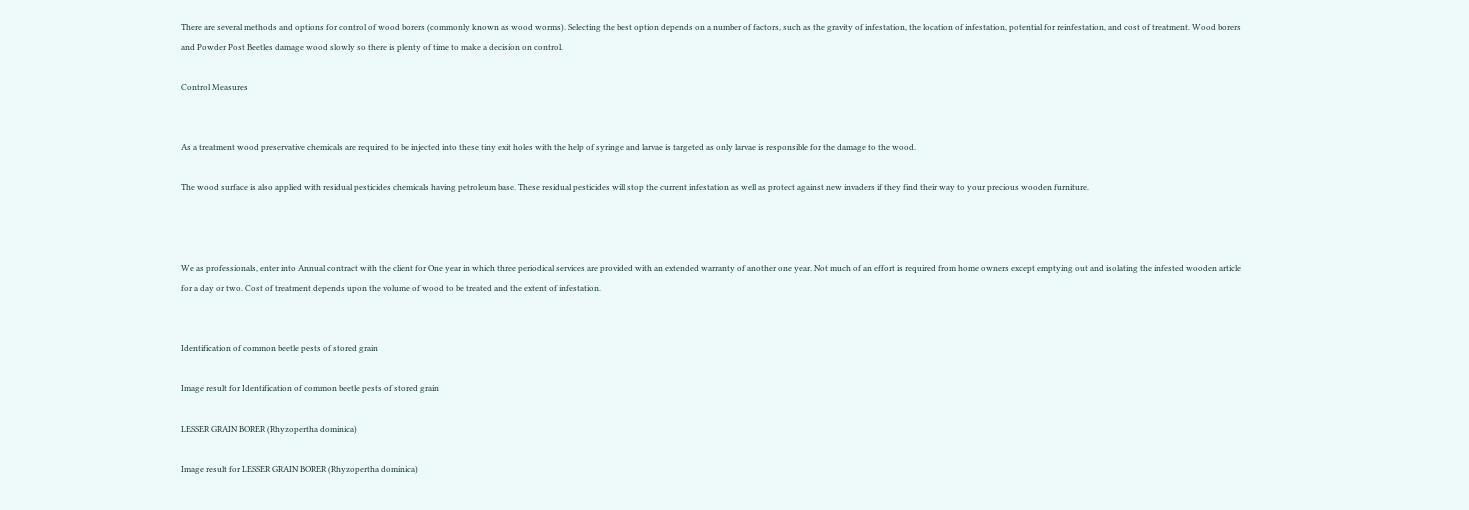There are several methods and options for control of wood borers (commonly known as wood worms). Selecting the best option depends on a number of factors, such as the gravity of infestation, the location of infestation, potential for reinfestation, and cost of treatment. Wood borers and Powder Post Beetles damage wood slowly so there is plenty of time to make a decision on control.

Control Measures


As a treatment wood preservative chemicals are required to be injected into these tiny exit holes with the help of syringe and larvae is targeted as only larvae is responsible for the damage to the wood.

The wood surface is also applied with residual pesticides chemicals having petroleum base. These residual pesticides will stop the current infestation as well as protect against new invaders if they find their way to your precious wooden furniture.



We as professionals, enter into Annual contract with the client for One year in which three periodical services are provided with an extended warranty of another one year. Not much of an effort is required from home owners except emptying out and isolating the infested wooden article for a day or two. Cost of treatment depends upon the volume of wood to be treated and the extent of infestation.


Identification of common beetle pests of stored grain

Image result for Identification of common beetle pests of stored grain

LESSER GRAIN BORER (Rhyzopertha dominica)

Image result for LESSER GRAIN BORER (Rhyzopertha dominica)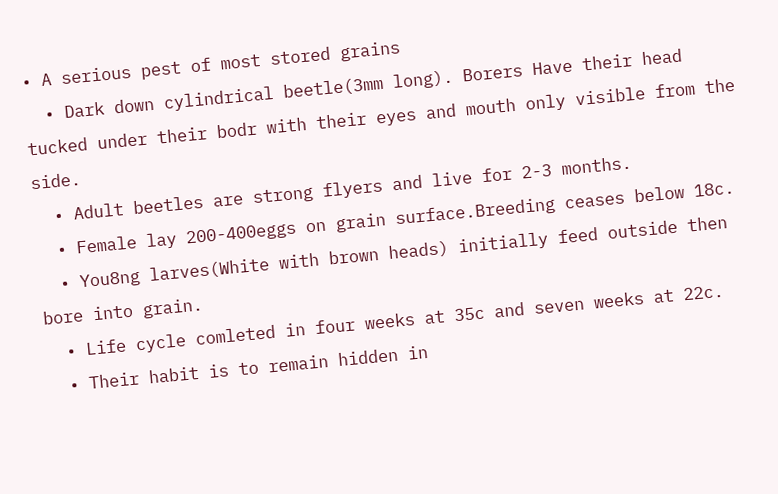• A serious pest of most stored grains
  • Dark down cylindrical beetle(3mm long). Borers Have their head tucked under their bodr with their eyes and mouth only visible from the side.
  • Adult beetles are strong flyers and live for 2-3 months.
  • Female lay 200-400eggs on grain surface.Breeding ceases below 18c.
  • You8ng larves(White with brown heads) initially feed outside then bore into grain.
  • Life cycle comleted in four weeks at 35c and seven weeks at 22c.
  • Their habit is to remain hidden in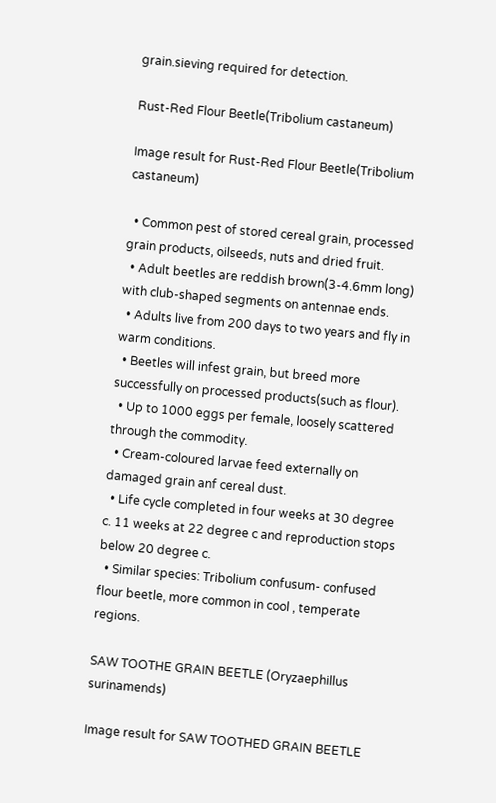grain.sieving required for detection.

Rust-Red Flour Beetle(Tribolium castaneum)

Image result for Rust-Red Flour Beetle(Tribolium castaneum)

  • Common pest of stored cereal grain, processed grain products, oilseeds, nuts and dried fruit.
  • Adult beetles are reddish brown(3-4.6mm long) with club-shaped segments on antennae ends.
  • Adults live from 200 days to two years and fly in warm conditions.
  • Beetles will infest grain, but breed more successfully on processed products(such as flour).
  • Up to 1000 eggs per female, loosely scattered through the commodity.
  • Cream-coloured larvae feed externally on damaged grain anf cereal dust.
  • Life cycle completed in four weeks at 30 degree c. 11 weeks at 22 degree c and reproduction stops below 20 degree c.
  • Similar species: Tribolium confusum- confused flour beetle, more common in cool , temperate regions.

SAW TOOTHE GRAIN BEETLE (Oryzaephillus surinamends)

Image result for SAW TOOTHED GRAIN BEETLE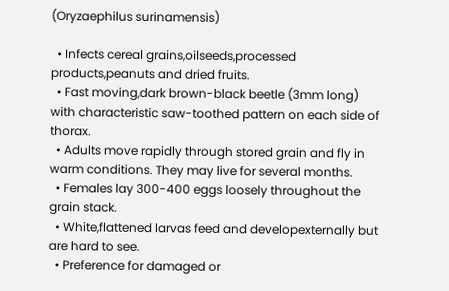(Oryzaephilus surinamensis)

  • Infects cereal grains,oilseeds,processed products,peanuts and dried fruits.
  • Fast moving,dark brown-black beetle (3mm long) with characteristic saw-toothed pattern on each side of thorax.
  • Adults move rapidly through stored grain and fly in warm conditions. They may live for several months.
  • Females lay 300-400 eggs loosely throughout the grain stack.
  • White,flattened larvas feed and developexternally but are hard to see.
  • Preference for damaged or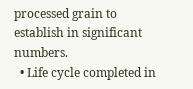processed grain to establish in significant numbers.
  • Life cycle completed in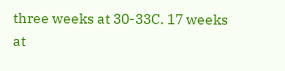three weeks at 30-33C. 17 weeks at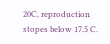20C, reproduction stopes below 17.5 C.